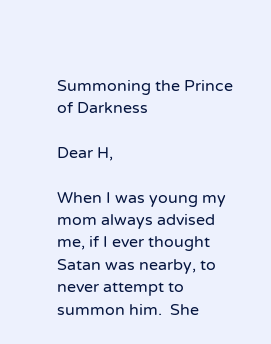Summoning the Prince of Darkness

Dear H,

When I was young my mom always advised me, if I ever thought Satan was nearby, to never attempt to summon him.  She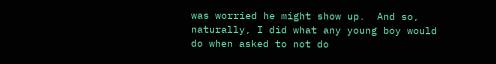was worried he might show up.  And so, naturally, I did what any young boy would do when asked to not do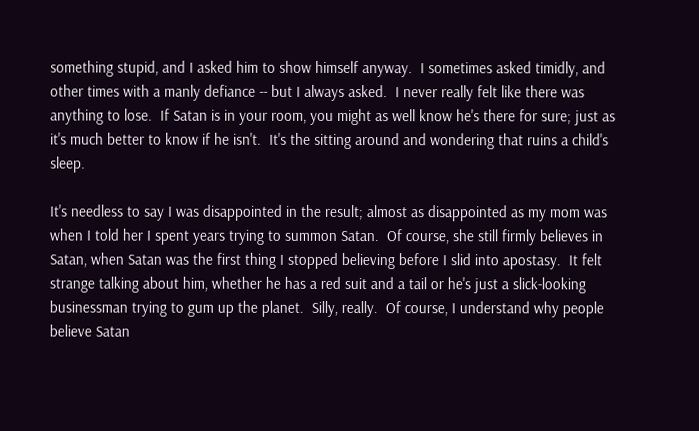something stupid, and I asked him to show himself anyway.  I sometimes asked timidly, and other times with a manly defiance -- but I always asked.  I never really felt like there was anything to lose.  If Satan is in your room, you might as well know he's there for sure; just as it's much better to know if he isn't.  It's the sitting around and wondering that ruins a child's sleep.

It's needless to say I was disappointed in the result; almost as disappointed as my mom was when I told her I spent years trying to summon Satan.  Of course, she still firmly believes in Satan, when Satan was the first thing I stopped believing before I slid into apostasy.  It felt strange talking about him, whether he has a red suit and a tail or he's just a slick-looking businessman trying to gum up the planet.  Silly, really.  Of course, I understand why people believe Satan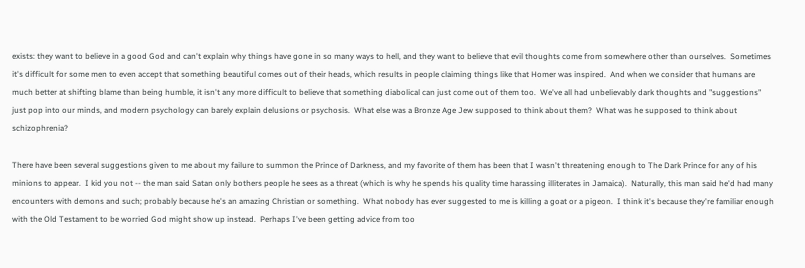exists: they want to believe in a good God and can't explain why things have gone in so many ways to hell, and they want to believe that evil thoughts come from somewhere other than ourselves.  Sometimes it's difficult for some men to even accept that something beautiful comes out of their heads, which results in people claiming things like that Homer was inspired.  And when we consider that humans are much better at shifting blame than being humble, it isn't any more difficult to believe that something diabolical can just come out of them too.  We've all had unbelievably dark thoughts and "suggestions" just pop into our minds, and modern psychology can barely explain delusions or psychosis.  What else was a Bronze Age Jew supposed to think about them?  What was he supposed to think about schizophrenia?

There have been several suggestions given to me about my failure to summon the Prince of Darkness, and my favorite of them has been that I wasn't threatening enough to The Dark Prince for any of his minions to appear.  I kid you not -- the man said Satan only bothers people he sees as a threat (which is why he spends his quality time harassing illiterates in Jamaica).  Naturally, this man said he'd had many encounters with demons and such; probably because he's an amazing Christian or something.  What nobody has ever suggested to me is killing a goat or a pigeon.  I think it's because they're familiar enough with the Old Testament to be worried God might show up instead.  Perhaps I've been getting advice from too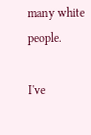many white people.

I've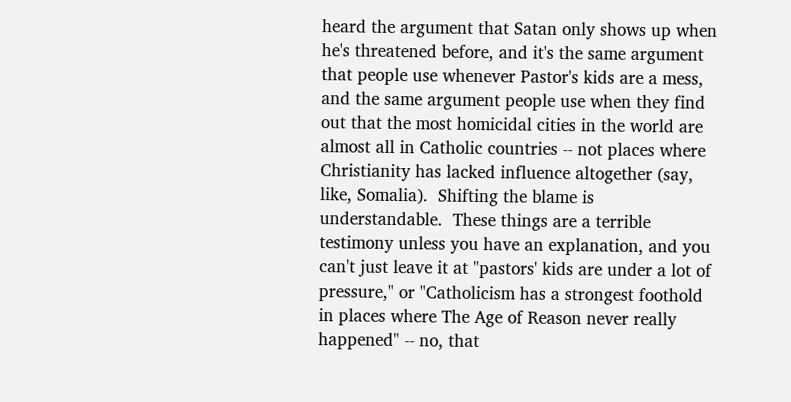heard the argument that Satan only shows up when he's threatened before, and it's the same argument that people use whenever Pastor's kids are a mess, and the same argument people use when they find out that the most homicidal cities in the world are almost all in Catholic countries -- not places where Christianity has lacked influence altogether (say, like, Somalia).  Shifting the blame is understandable.  These things are a terrible testimony unless you have an explanation, and you can't just leave it at "pastors' kids are under a lot of pressure," or "Catholicism has a strongest foothold in places where The Age of Reason never really happened" -- no, that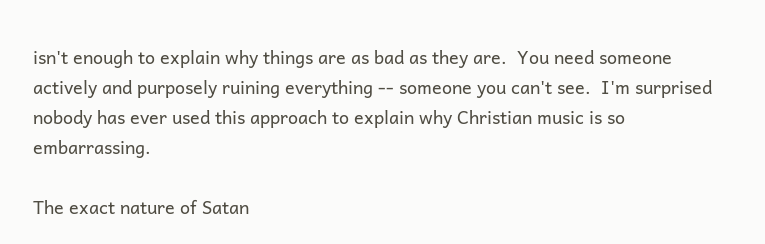isn't enough to explain why things are as bad as they are.  You need someone actively and purposely ruining everything -- someone you can't see.  I'm surprised nobody has ever used this approach to explain why Christian music is so embarrassing.

The exact nature of Satan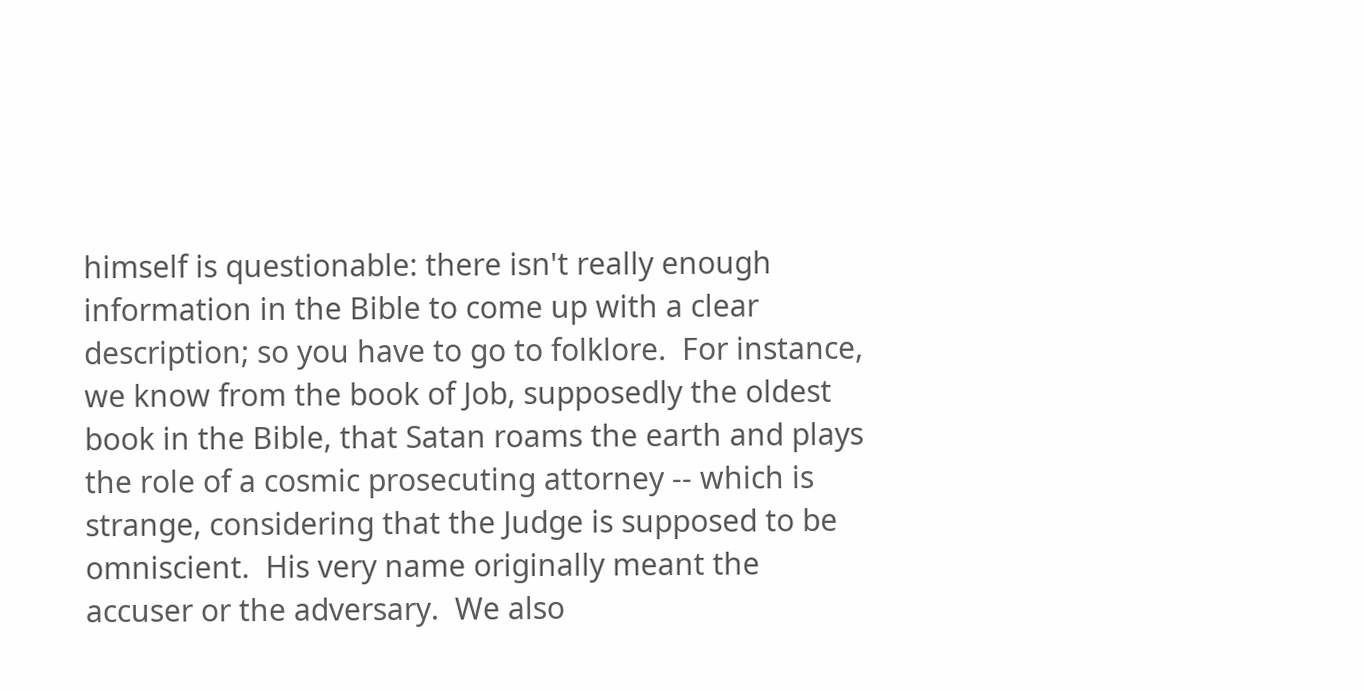himself is questionable: there isn't really enough information in the Bible to come up with a clear description; so you have to go to folklore.  For instance, we know from the book of Job, supposedly the oldest book in the Bible, that Satan roams the earth and plays the role of a cosmic prosecuting attorney -- which is strange, considering that the Judge is supposed to be omniscient.  His very name originally meant the accuser or the adversary.  We also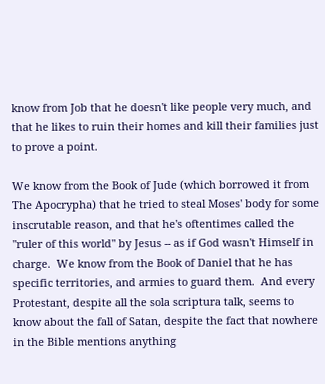know from Job that he doesn't like people very much, and that he likes to ruin their homes and kill their families just to prove a point.

We know from the Book of Jude (which borrowed it from The Apocrypha) that he tried to steal Moses' body for some inscrutable reason, and that he's oftentimes called the "ruler of this world" by Jesus -- as if God wasn't Himself in charge.  We know from the Book of Daniel that he has specific territories, and armies to guard them.  And every Protestant, despite all the sola scriptura talk, seems to know about the fall of Satan, despite the fact that nowhere in the Bible mentions anything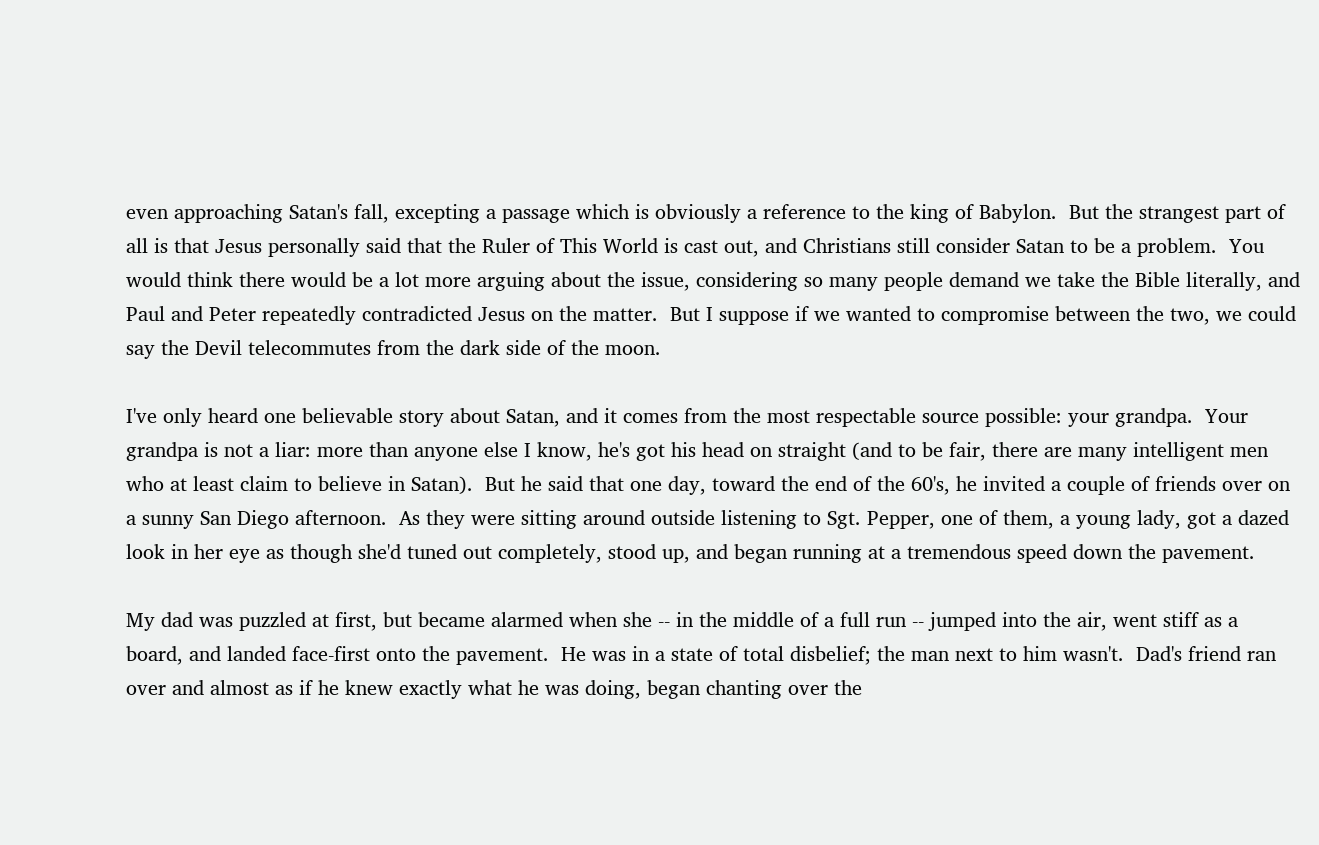even approaching Satan's fall, excepting a passage which is obviously a reference to the king of Babylon.  But the strangest part of all is that Jesus personally said that the Ruler of This World is cast out, and Christians still consider Satan to be a problem.  You would think there would be a lot more arguing about the issue, considering so many people demand we take the Bible literally, and Paul and Peter repeatedly contradicted Jesus on the matter.  But I suppose if we wanted to compromise between the two, we could say the Devil telecommutes from the dark side of the moon.

I've only heard one believable story about Satan, and it comes from the most respectable source possible: your grandpa.  Your grandpa is not a liar: more than anyone else I know, he's got his head on straight (and to be fair, there are many intelligent men who at least claim to believe in Satan).  But he said that one day, toward the end of the 60's, he invited a couple of friends over on a sunny San Diego afternoon.  As they were sitting around outside listening to Sgt. Pepper, one of them, a young lady, got a dazed look in her eye as though she'd tuned out completely, stood up, and began running at a tremendous speed down the pavement.

My dad was puzzled at first, but became alarmed when she -- in the middle of a full run -- jumped into the air, went stiff as a board, and landed face-first onto the pavement.  He was in a state of total disbelief; the man next to him wasn't.  Dad's friend ran over and almost as if he knew exactly what he was doing, began chanting over the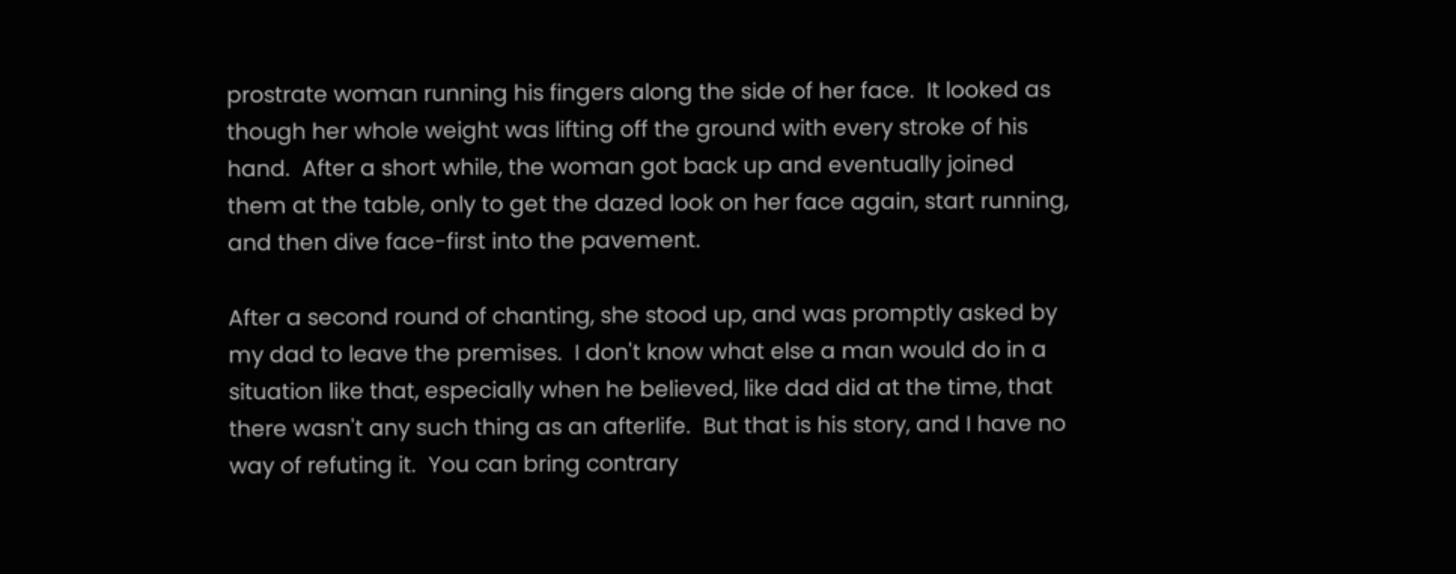prostrate woman running his fingers along the side of her face.  It looked as though her whole weight was lifting off the ground with every stroke of his hand.  After a short while, the woman got back up and eventually joined them at the table, only to get the dazed look on her face again, start running, and then dive face-first into the pavement.

After a second round of chanting, she stood up, and was promptly asked by my dad to leave the premises.  I don't know what else a man would do in a situation like that, especially when he believed, like dad did at the time, that there wasn't any such thing as an afterlife.  But that is his story, and I have no way of refuting it.  You can bring contrary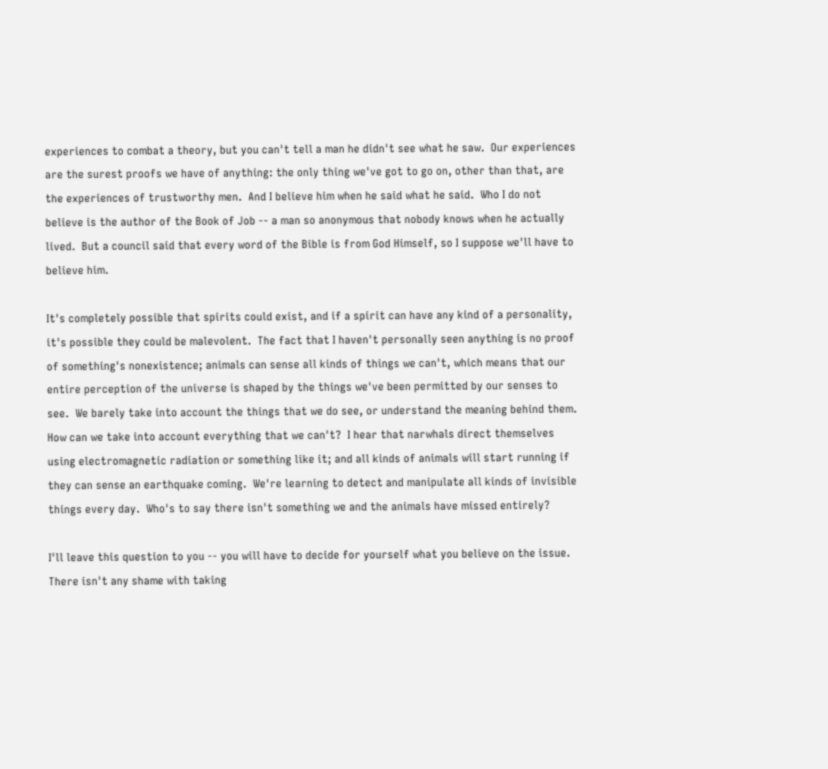experiences to combat a theory, but you can't tell a man he didn't see what he saw.  Our experiences are the surest proofs we have of anything: the only thing we've got to go on, other than that, are the experiences of trustworthy men.  And I believe him when he said what he said.  Who I do not believe is the author of the Book of Job -- a man so anonymous that nobody knows when he actually lived.  But a council said that every word of the Bible is from God Himself, so I suppose we'll have to believe him.

It's completely possible that spirits could exist, and if a spirit can have any kind of a personality, it's possible they could be malevolent.  The fact that I haven't personally seen anything is no proof of something's nonexistence; animals can sense all kinds of things we can't, which means that our entire perception of the universe is shaped by the things we've been permitted by our senses to see.  We barely take into account the things that we do see, or understand the meaning behind them.  How can we take into account everything that we can't?  I hear that narwhals direct themselves using electromagnetic radiation or something like it; and all kinds of animals will start running if they can sense an earthquake coming.  We're learning to detect and manipulate all kinds of invisible things every day.  Who's to say there isn't something we and the animals have missed entirely?

I'll leave this question to you -- you will have to decide for yourself what you believe on the issue.  There isn't any shame with taking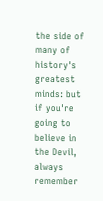the side of many of history's greatest minds: but if you're going to believe in the Devil, always remember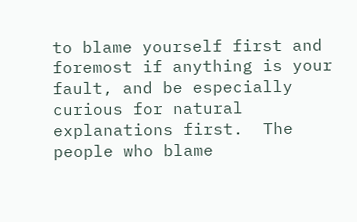to blame yourself first and foremost if anything is your fault, and be especially curious for natural explanations first.  The people who blame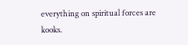everything on spiritual forces are kooks.